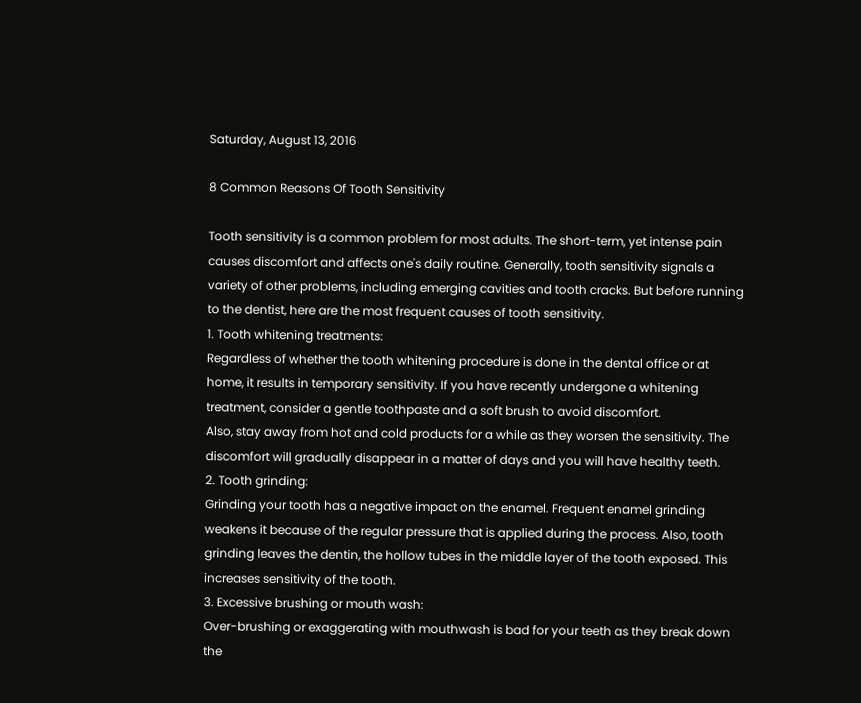Saturday, August 13, 2016

8 Common Reasons Of Tooth Sensitivity

Tooth sensitivity is a common problem for most adults. The short-term, yet intense pain causes discomfort and affects one's daily routine. Generally, tooth sensitivity signals a variety of other problems, including emerging cavities and tooth cracks. But before running to the dentist, here are the most frequent causes of tooth sensitivity.
1. Tooth whitening treatments:
Regardless of whether the tooth whitening procedure is done in the dental office or at home, it results in temporary sensitivity. If you have recently undergone a whitening treatment, consider a gentle toothpaste and a soft brush to avoid discomfort.
Also, stay away from hot and cold products for a while as they worsen the sensitivity. The discomfort will gradually disappear in a matter of days and you will have healthy teeth.
2. Tooth grinding:
Grinding your tooth has a negative impact on the enamel. Frequent enamel grinding weakens it because of the regular pressure that is applied during the process. Also, tooth grinding leaves the dentin, the hollow tubes in the middle layer of the tooth exposed. This increases sensitivity of the tooth.
3. Excessive brushing or mouth wash:
Over-brushing or exaggerating with mouthwash is bad for your teeth as they break down the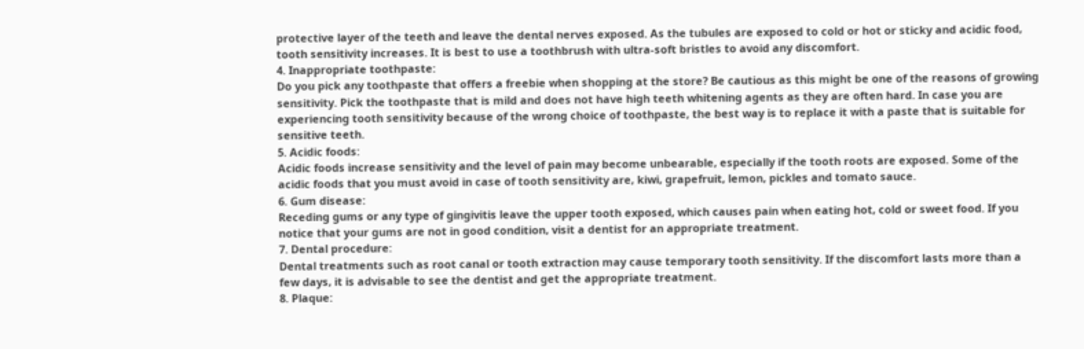protective layer of the teeth and leave the dental nerves exposed. As the tubules are exposed to cold or hot or sticky and acidic food, tooth sensitivity increases. It is best to use a toothbrush with ultra-soft bristles to avoid any discomfort.
4. Inappropriate toothpaste:
Do you pick any toothpaste that offers a freebie when shopping at the store? Be cautious as this might be one of the reasons of growing sensitivity. Pick the toothpaste that is mild and does not have high teeth whitening agents as they are often hard. In case you are experiencing tooth sensitivity because of the wrong choice of toothpaste, the best way is to replace it with a paste that is suitable for sensitive teeth.
5. Acidic foods:
Acidic foods increase sensitivity and the level of pain may become unbearable, especially if the tooth roots are exposed. Some of the acidic foods that you must avoid in case of tooth sensitivity are, kiwi, grapefruit, lemon, pickles and tomato sauce.
6. Gum disease:
Receding gums or any type of gingivitis leave the upper tooth exposed, which causes pain when eating hot, cold or sweet food. If you notice that your gums are not in good condition, visit a dentist for an appropriate treatment.
7. Dental procedure:
Dental treatments such as root canal or tooth extraction may cause temporary tooth sensitivity. If the discomfort lasts more than a few days, it is advisable to see the dentist and get the appropriate treatment.
8. Plaque: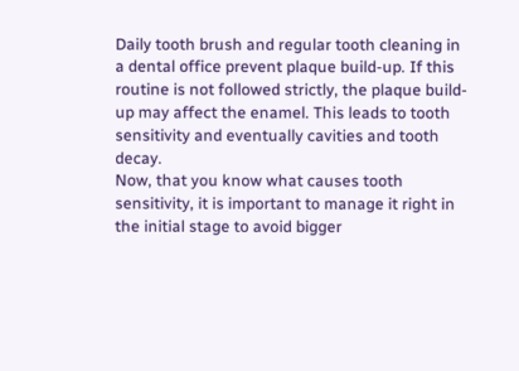Daily tooth brush and regular tooth cleaning in a dental office prevent plaque build-up. If this routine is not followed strictly, the plaque build-up may affect the enamel. This leads to tooth sensitivity and eventually cavities and tooth decay.
Now, that you know what causes tooth sensitivity, it is important to manage it right in the initial stage to avoid bigger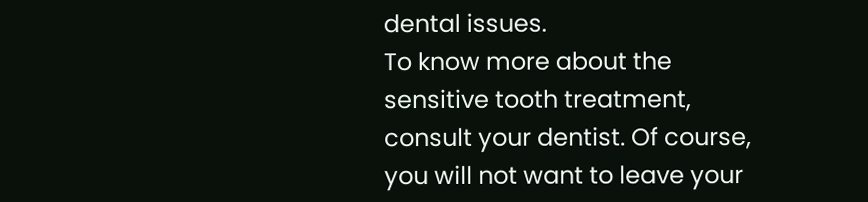dental issues.
To know more about the sensitive tooth treatment, consult your dentist. Of course, you will not want to leave your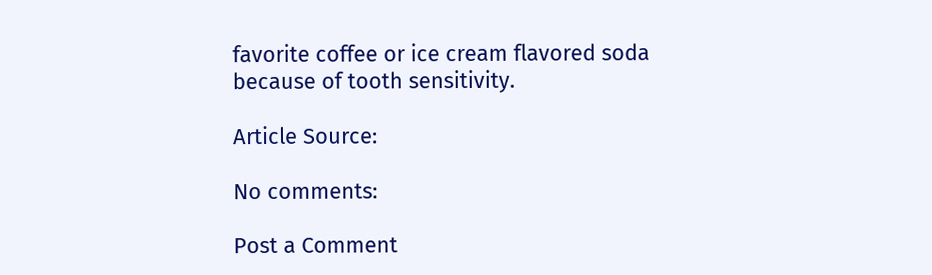favorite coffee or ice cream flavored soda because of tooth sensitivity.

Article Source:

No comments:

Post a Comment